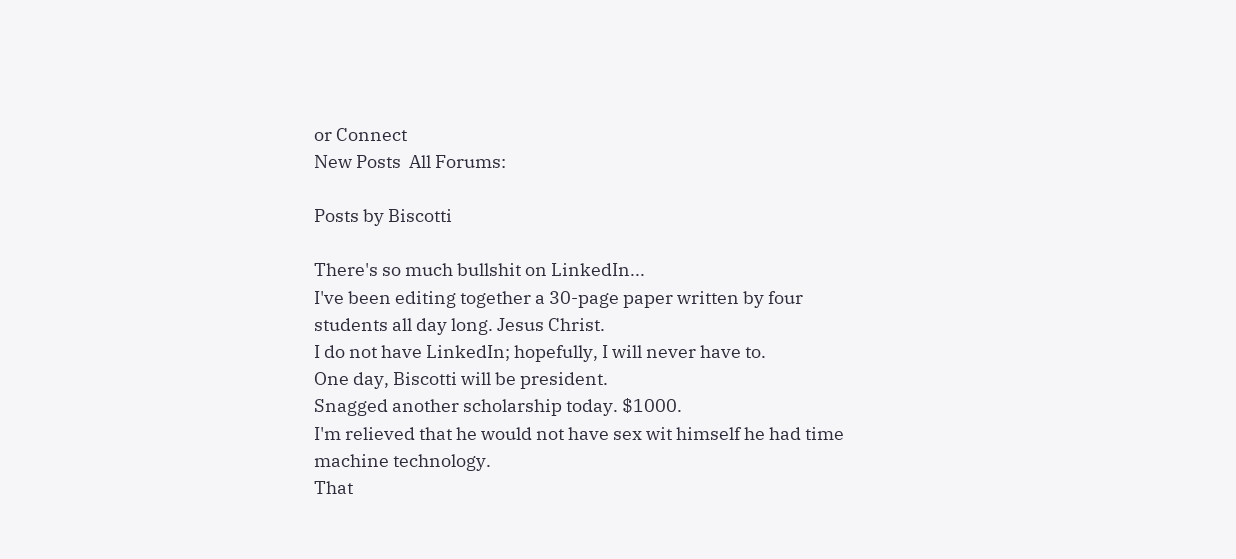or Connect
New Posts  All Forums:

Posts by Biscotti

There's so much bullshit on LinkedIn...
I've been editing together a 30-page paper written by four students all day long. Jesus Christ.
I do not have LinkedIn; hopefully, I will never have to.
One day, Biscotti will be president.
Snagged another scholarship today. $1000.
I'm relieved that he would not have sex wit himself he had time machine technology.
That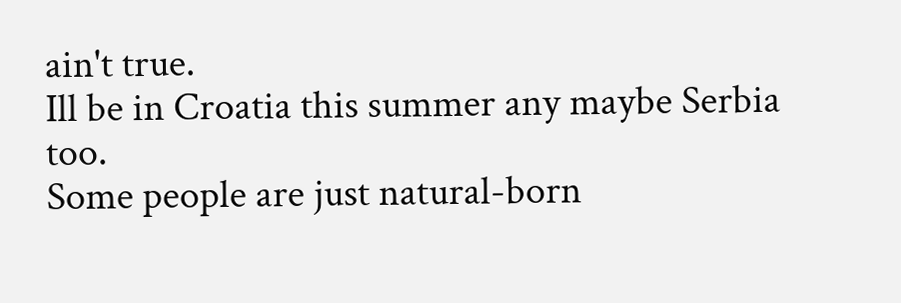ain't true.
Ill be in Croatia this summer any maybe Serbia too.
Some people are just natural-born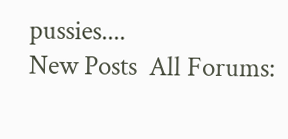pussies....
New Posts  All Forums: